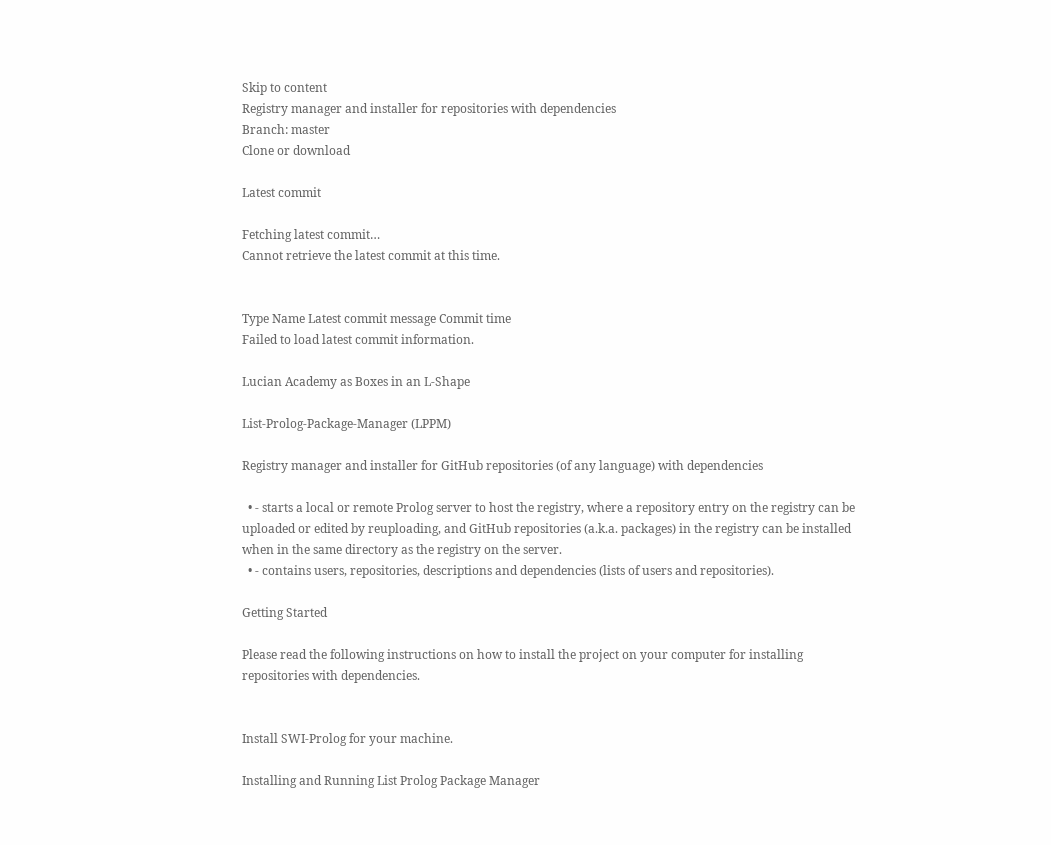Skip to content
Registry manager and installer for repositories with dependencies
Branch: master
Clone or download

Latest commit

Fetching latest commit…
Cannot retrieve the latest commit at this time.


Type Name Latest commit message Commit time
Failed to load latest commit information.

Lucian Academy as Boxes in an L-Shape

List-Prolog-Package-Manager (LPPM)

Registry manager and installer for GitHub repositories (of any language) with dependencies

  • - starts a local or remote Prolog server to host the registry, where a repository entry on the registry can be uploaded or edited by reuploading, and GitHub repositories (a.k.a. packages) in the registry can be installed when in the same directory as the registry on the server.
  • - contains users, repositories, descriptions and dependencies (lists of users and repositories).

Getting Started

Please read the following instructions on how to install the project on your computer for installing repositories with dependencies.


Install SWI-Prolog for your machine.

Installing and Running List Prolog Package Manager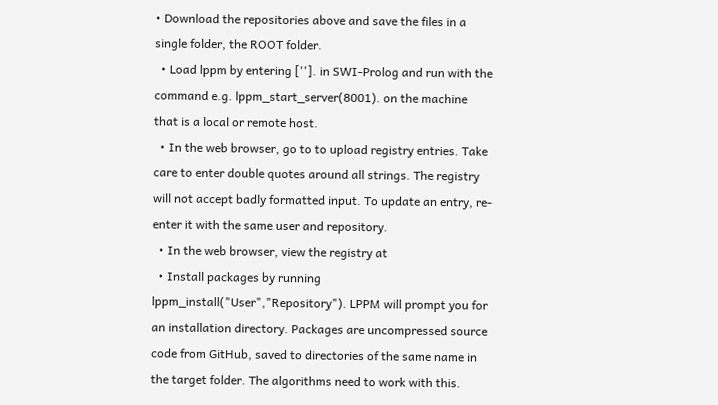• Download the repositories above and save the files in a single folder, the ROOT folder.
  • Load lppm by entering ['']. in SWI-Prolog and run with the command e.g. lppm_start_server(8001). on the machine that is a local or remote host.
  • In the web browser, go to to upload registry entries. Take care to enter double quotes around all strings. The registry will not accept badly formatted input. To update an entry, re-enter it with the same user and repository.
  • In the web browser, view the registry at
  • Install packages by running lppm_install("User","Repository"). LPPM will prompt you for an installation directory. Packages are uncompressed source code from GitHub, saved to directories of the same name in the target folder. The algorithms need to work with this.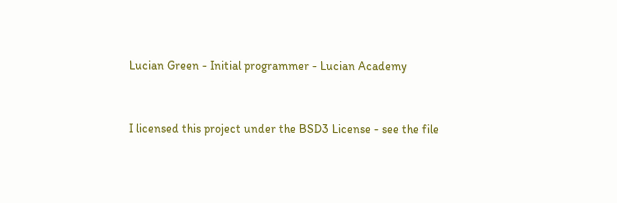Lucian Green - Initial programmer - Lucian Academy


I licensed this project under the BSD3 License - see the file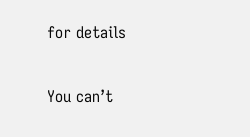for details

You can’t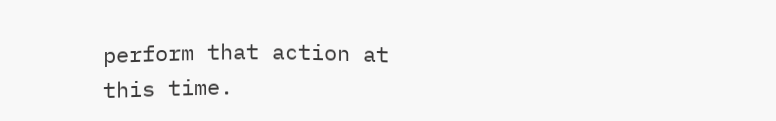perform that action at this time.